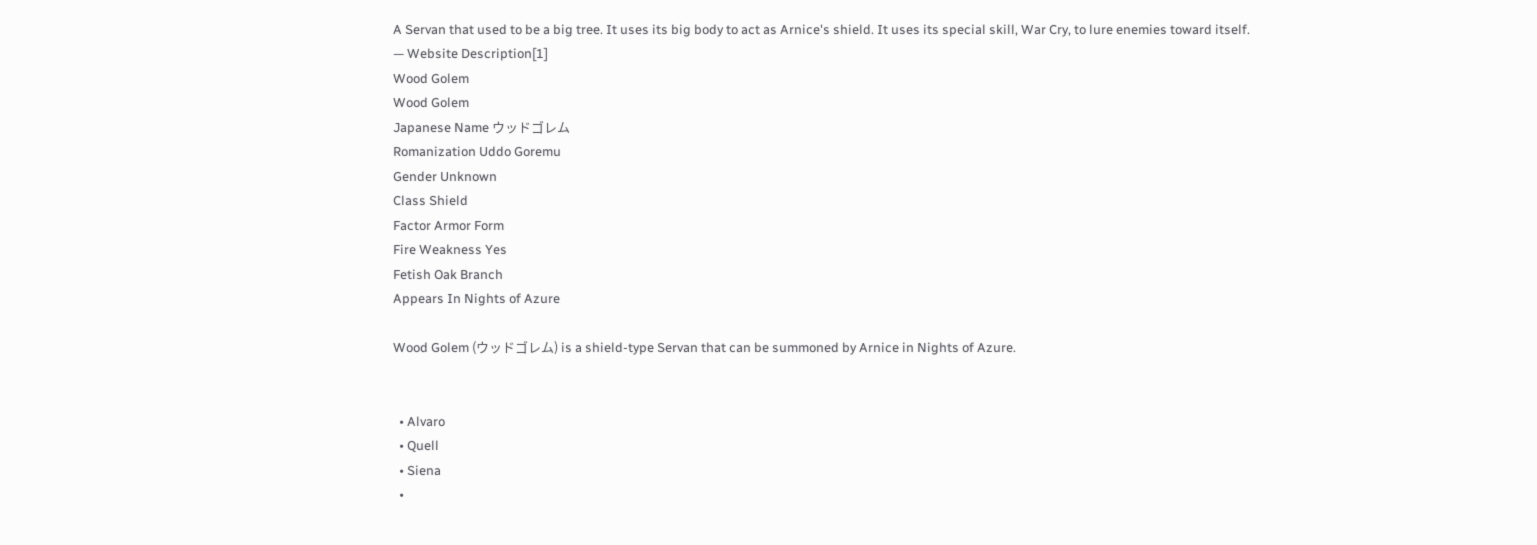A Servan that used to be a big tree. It uses its big body to act as Arnice's shield. It uses its special skill, War Cry, to lure enemies toward itself.
— Website Description[1]
Wood Golem
Wood Golem
Japanese Name ウッドゴレム
Romanization Uddo Goremu
Gender Unknown
Class Shield
Factor Armor Form
Fire Weakness Yes
Fetish Oak Branch
Appears In Nights of Azure

Wood Golem (ウッドゴレム) is a shield-type Servan that can be summoned by Arnice in Nights of Azure.


  • Alvaro
  • Quell
  • Siena
  •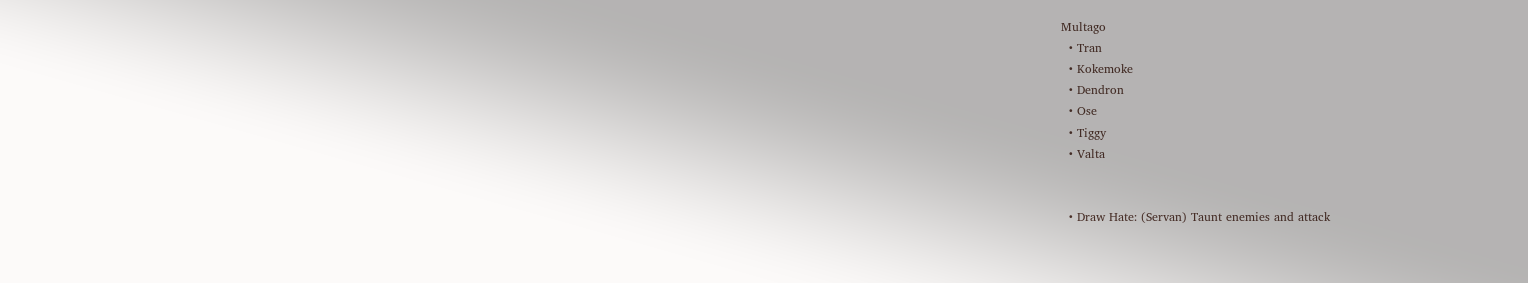Multago
  • Tran
  • Kokemoke
  • Dendron
  • Ose
  • Tiggy
  • Valta


  • Draw Hate: (Servan) Taunt enemies and attack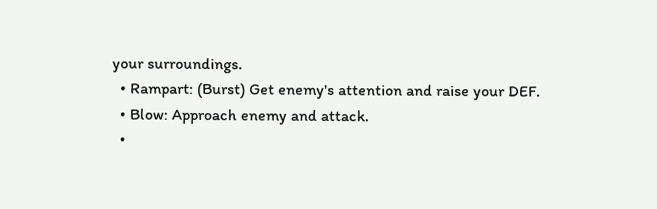your surroundings.
  • Rampart: (Burst) Get enemy's attention and raise your DEF.
  • Blow: Approach enemy and attack.
  •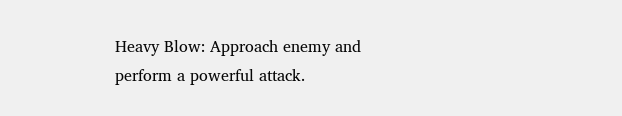Heavy Blow: Approach enemy and perform a powerful attack.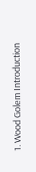1. Wood Golem Introduction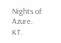Nights of Azure. KT.